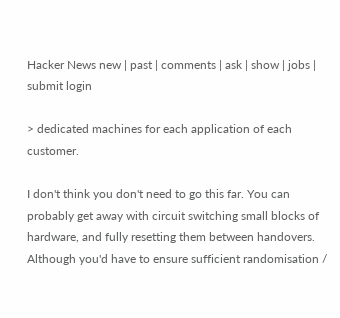Hacker News new | past | comments | ask | show | jobs | submit login

> dedicated machines for each application of each customer.

I don't think you don't need to go this far. You can probably get away with circuit switching small blocks of hardware, and fully resetting them between handovers. Although you'd have to ensure sufficient randomisation /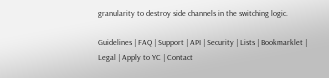granularity to destroy side channels in the switching logic.

Guidelines | FAQ | Support | API | Security | Lists | Bookmarklet | Legal | Apply to YC | Contact